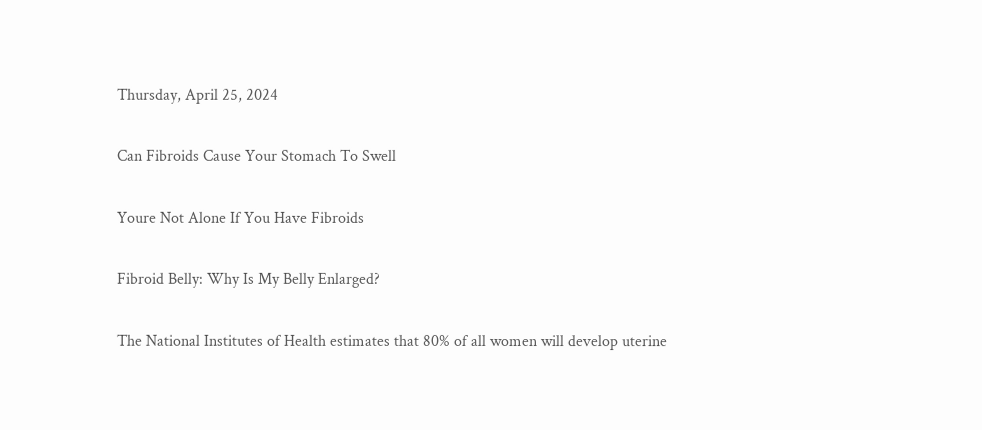Thursday, April 25, 2024

Can Fibroids Cause Your Stomach To Swell

Youre Not Alone If You Have Fibroids

Fibroid Belly: Why Is My Belly Enlarged?

The National Institutes of Health estimates that 80% of all women will develop uterine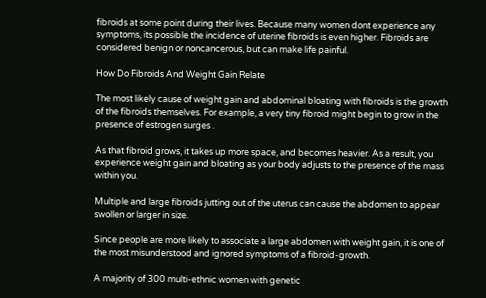fibroids at some point during their lives. Because many women dont experience any symptoms, its possible the incidence of uterine fibroids is even higher. Fibroids are considered benign or noncancerous, but can make life painful.

How Do Fibroids And Weight Gain Relate

The most likely cause of weight gain and abdominal bloating with fibroids is the growth of the fibroids themselves. For example, a very tiny fibroid might begin to grow in the presence of estrogen surges .

As that fibroid grows, it takes up more space, and becomes heavier. As a result, you experience weight gain and bloating as your body adjusts to the presence of the mass within you.

Multiple and large fibroids jutting out of the uterus can cause the abdomen to appear swollen or larger in size.

Since people are more likely to associate a large abdomen with weight gain, it is one of the most misunderstood and ignored symptoms of a fibroid-growth.

A majority of 300 multi-ethnic women with genetic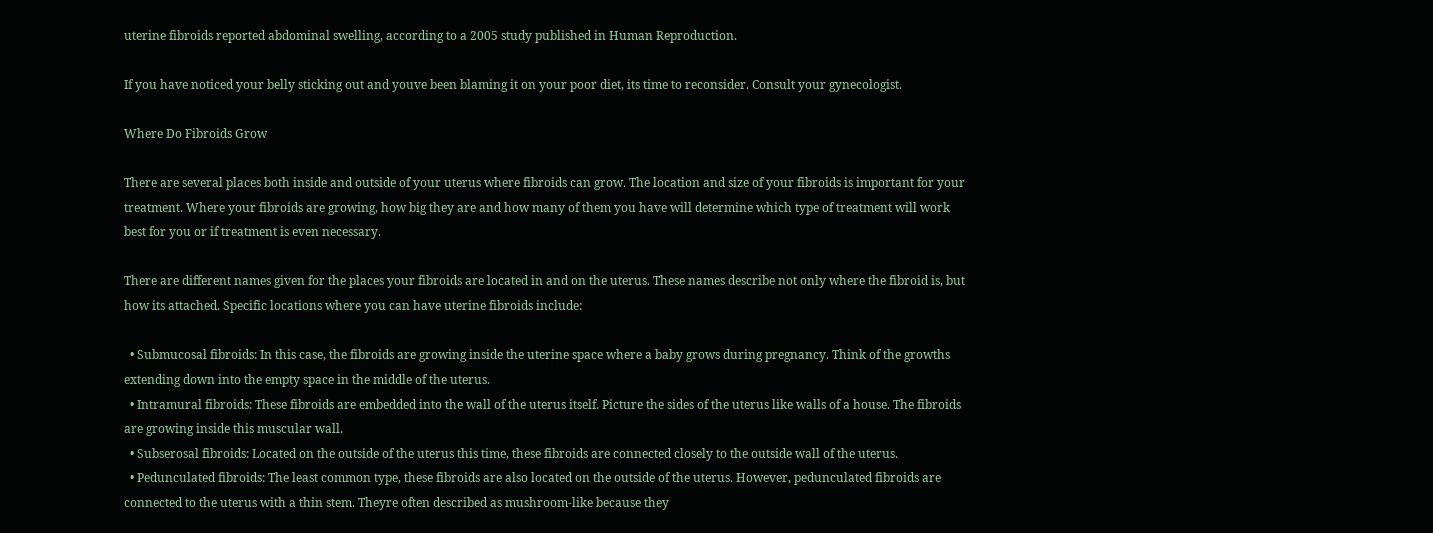uterine fibroids reported abdominal swelling, according to a 2005 study published in Human Reproduction.

If you have noticed your belly sticking out and youve been blaming it on your poor diet, its time to reconsider. Consult your gynecologist.

Where Do Fibroids Grow

There are several places both inside and outside of your uterus where fibroids can grow. The location and size of your fibroids is important for your treatment. Where your fibroids are growing, how big they are and how many of them you have will determine which type of treatment will work best for you or if treatment is even necessary.

There are different names given for the places your fibroids are located in and on the uterus. These names describe not only where the fibroid is, but how its attached. Specific locations where you can have uterine fibroids include:

  • Submucosal fibroids: In this case, the fibroids are growing inside the uterine space where a baby grows during pregnancy. Think of the growths extending down into the empty space in the middle of the uterus.
  • Intramural fibroids: These fibroids are embedded into the wall of the uterus itself. Picture the sides of the uterus like walls of a house. The fibroids are growing inside this muscular wall.
  • Subserosal fibroids: Located on the outside of the uterus this time, these fibroids are connected closely to the outside wall of the uterus.
  • Pedunculated fibroids: The least common type, these fibroids are also located on the outside of the uterus. However, pedunculated fibroids are connected to the uterus with a thin stem. Theyre often described as mushroom-like because they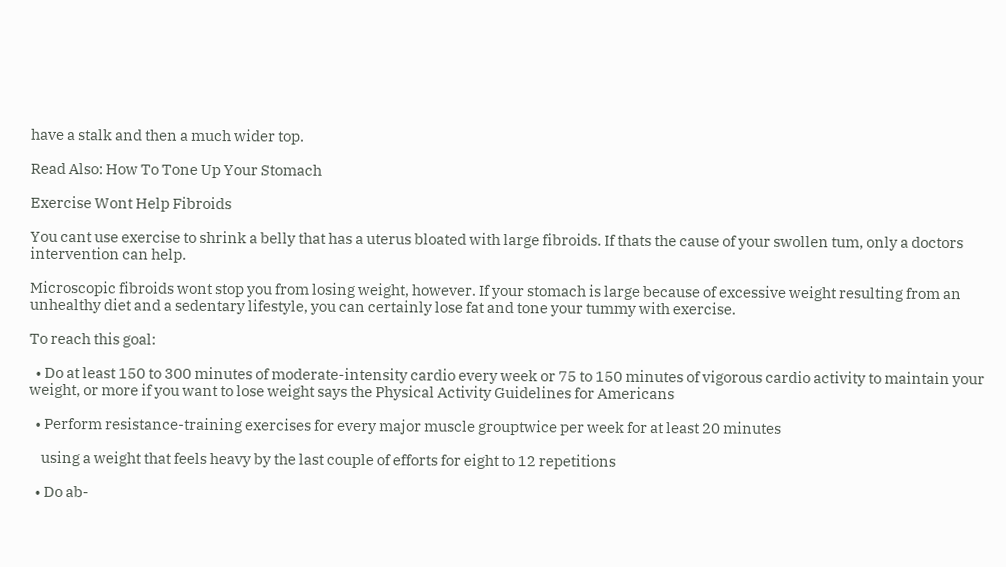have a stalk and then a much wider top.

Read Also: How To Tone Up Your Stomach

Exercise Wont Help Fibroids

You cant use exercise to shrink a belly that has a uterus bloated with large fibroids. If thats the cause of your swollen tum, only a doctors intervention can help.

Microscopic fibroids wont stop you from losing weight, however. If your stomach is large because of excessive weight resulting from an unhealthy diet and a sedentary lifestyle, you can certainly lose fat and tone your tummy with exercise.

To reach this goal:

  • Do at least 150 to 300 minutes of moderate-intensity cardio every week or 75 to 150 minutes of vigorous cardio activity to maintain your weight, or more if you want to lose weight says the Physical Activity Guidelines for Americans

  • Perform resistance-training exercises for every major muscle grouptwice per week for at least 20 minutes

    using a weight that feels heavy by the last couple of efforts for eight to 12 repetitions

  • Do ab-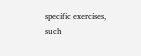specific exercises, such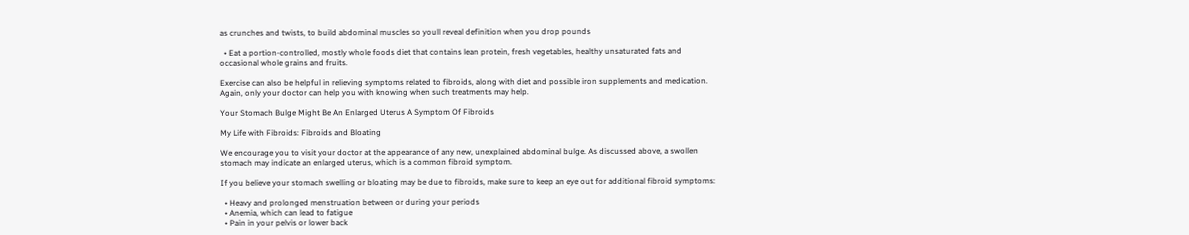as crunches and twists, to build abdominal muscles so youll reveal definition when you drop pounds

  • Eat a portion-controlled, mostly whole foods diet that contains lean protein, fresh vegetables, healthy unsaturated fats and occasional whole grains and fruits.

Exercise can also be helpful in relieving symptoms related to fibroids, along with diet and possible iron supplements and medication. Again, only your doctor can help you with knowing when such treatments may help.

Your Stomach Bulge Might Be An Enlarged Uterus A Symptom Of Fibroids

My Life with Fibroids: Fibroids and Bloating

We encourage you to visit your doctor at the appearance of any new, unexplained abdominal bulge. As discussed above, a swollen stomach may indicate an enlarged uterus, which is a common fibroid symptom.

If you believe your stomach swelling or bloating may be due to fibroids, make sure to keep an eye out for additional fibroid symptoms:

  • Heavy and prolonged menstruation between or during your periods
  • Anemia, which can lead to fatigue
  • Pain in your pelvis or lower back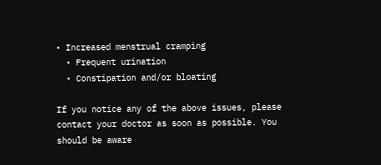• Increased menstrual cramping
  • Frequent urination
  • Constipation and/or bloating

If you notice any of the above issues, please contact your doctor as soon as possible. You should be aware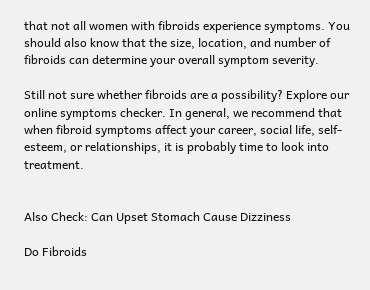that not all women with fibroids experience symptoms. You should also know that the size, location, and number of fibroids can determine your overall symptom severity.

Still not sure whether fibroids are a possibility? Explore our online symptoms checker. In general, we recommend that when fibroid symptoms affect your career, social life, self-esteem, or relationships, it is probably time to look into treatment.


Also Check: Can Upset Stomach Cause Dizziness

Do Fibroids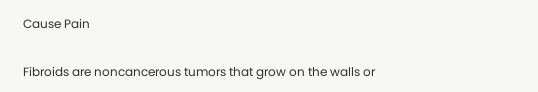Cause Pain

Fibroids are noncancerous tumors that grow on the walls or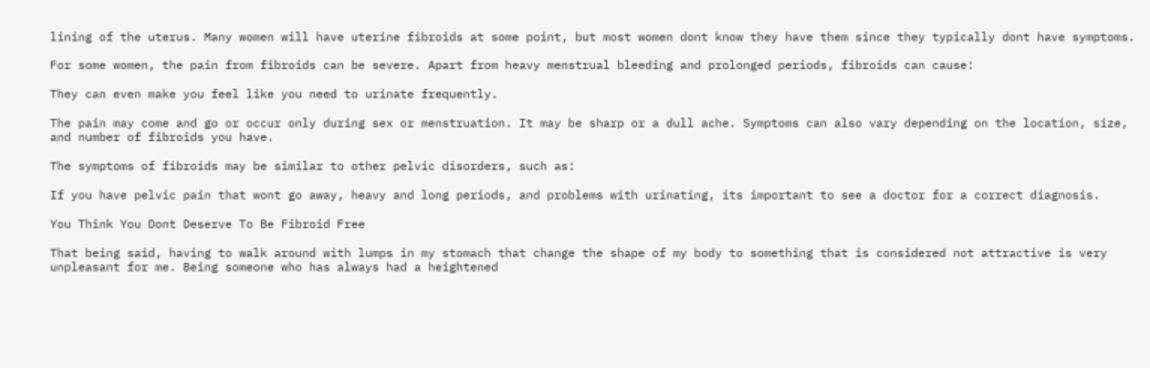lining of the uterus. Many women will have uterine fibroids at some point, but most women dont know they have them since they typically dont have symptoms.

For some women, the pain from fibroids can be severe. Apart from heavy menstrual bleeding and prolonged periods, fibroids can cause:

They can even make you feel like you need to urinate frequently.

The pain may come and go or occur only during sex or menstruation. It may be sharp or a dull ache. Symptoms can also vary depending on the location, size, and number of fibroids you have.

The symptoms of fibroids may be similar to other pelvic disorders, such as:

If you have pelvic pain that wont go away, heavy and long periods, and problems with urinating, its important to see a doctor for a correct diagnosis.

You Think You Dont Deserve To Be Fibroid Free

That being said, having to walk around with lumps in my stomach that change the shape of my body to something that is considered not attractive is very unpleasant for me. Being someone who has always had a heightened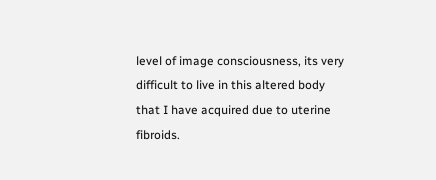level of image consciousness, its very difficult to live in this altered body that I have acquired due to uterine fibroids.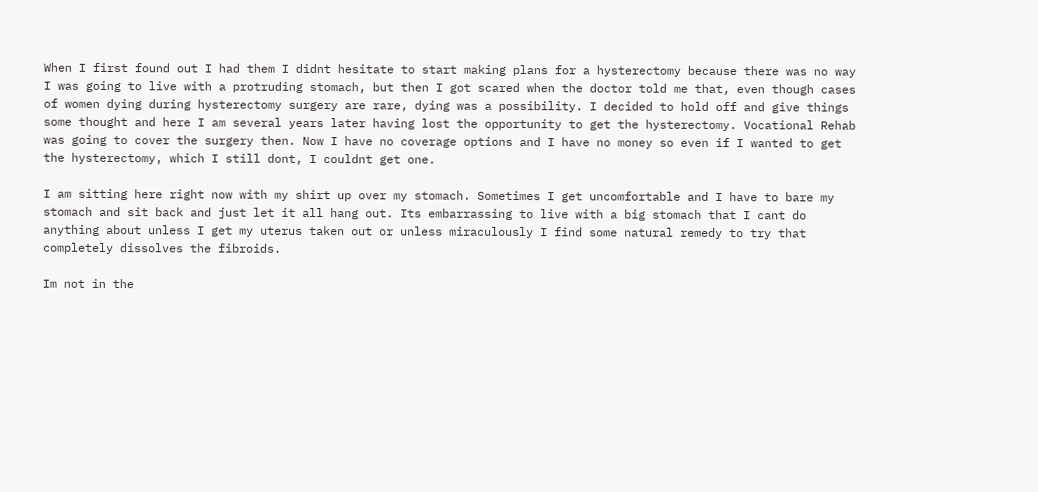When I first found out I had them I didnt hesitate to start making plans for a hysterectomy because there was no way I was going to live with a protruding stomach, but then I got scared when the doctor told me that, even though cases of women dying during hysterectomy surgery are rare, dying was a possibility. I decided to hold off and give things some thought and here I am several years later having lost the opportunity to get the hysterectomy. Vocational Rehab was going to cover the surgery then. Now I have no coverage options and I have no money so even if I wanted to get the hysterectomy, which I still dont, I couldnt get one.

I am sitting here right now with my shirt up over my stomach. Sometimes I get uncomfortable and I have to bare my stomach and sit back and just let it all hang out. Its embarrassing to live with a big stomach that I cant do anything about unless I get my uterus taken out or unless miraculously I find some natural remedy to try that completely dissolves the fibroids.

Im not in the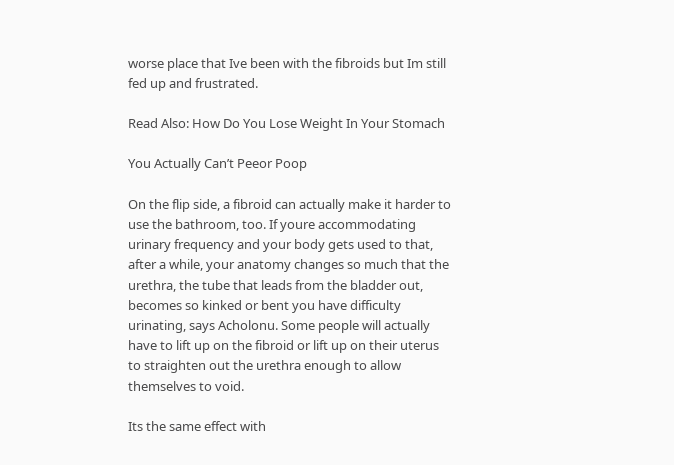worse place that Ive been with the fibroids but Im still fed up and frustrated.

Read Also: How Do You Lose Weight In Your Stomach

You Actually Can’t Peeor Poop

On the flip side, a fibroid can actually make it harder to use the bathroom, too. If youre accommodating urinary frequency and your body gets used to that, after a while, your anatomy changes so much that the urethra, the tube that leads from the bladder out, becomes so kinked or bent you have difficulty urinating, says Acholonu. Some people will actually have to lift up on the fibroid or lift up on their uterus to straighten out the urethra enough to allow themselves to void.

Its the same effect with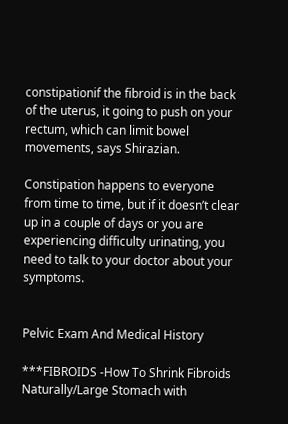constipationif the fibroid is in the back of the uterus, it going to push on your rectum, which can limit bowel movements, says Shirazian.

Constipation happens to everyone from time to time, but if it doesn’t clear up in a couple of days or you are experiencing difficulty urinating, you need to talk to your doctor about your symptoms.


Pelvic Exam And Medical History

***FIBROIDS -How To Shrink Fibroids Naturally/Large Stomach with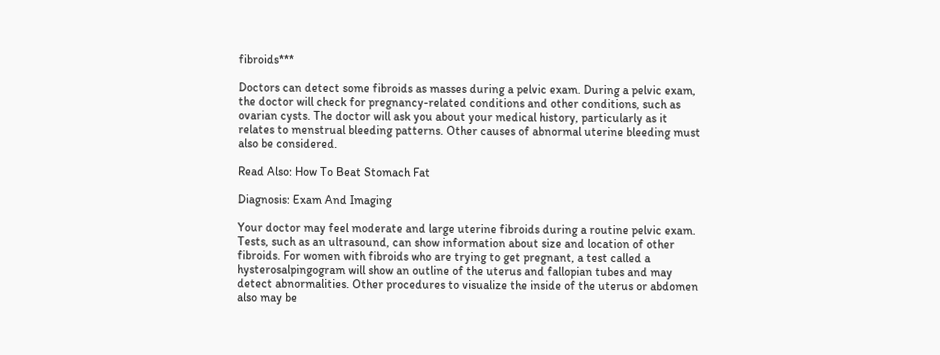fibroids***

Doctors can detect some fibroids as masses during a pelvic exam. During a pelvic exam, the doctor will check for pregnancy-related conditions and other conditions, such as ovarian cysts. The doctor will ask you about your medical history, particularly as it relates to menstrual bleeding patterns. Other causes of abnormal uterine bleeding must also be considered.

Read Also: How To Beat Stomach Fat

Diagnosis: Exam And Imaging

Your doctor may feel moderate and large uterine fibroids during a routine pelvic exam. Tests, such as an ultrasound, can show information about size and location of other fibroids. For women with fibroids who are trying to get pregnant, a test called a hysterosalpingogram will show an outline of the uterus and fallopian tubes and may detect abnormalities. Other procedures to visualize the inside of the uterus or abdomen also may be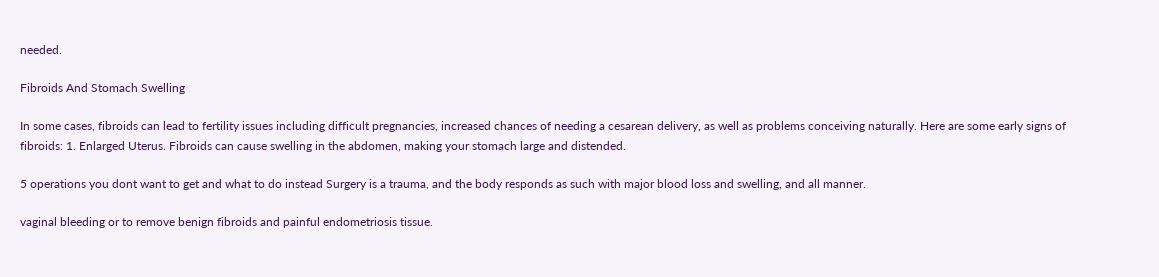needed.

Fibroids And Stomach Swelling

In some cases, fibroids can lead to fertility issues including difficult pregnancies, increased chances of needing a cesarean delivery, as well as problems conceiving naturally. Here are some early signs of fibroids: 1. Enlarged Uterus. Fibroids can cause swelling in the abdomen, making your stomach large and distended.

5 operations you dont want to get and what to do instead Surgery is a trauma, and the body responds as such with major blood loss and swelling, and all manner.

vaginal bleeding or to remove benign fibroids and painful endometriosis tissue.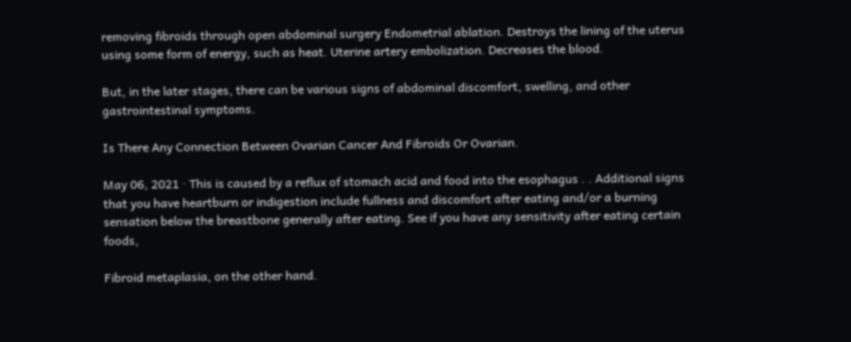removing fibroids through open abdominal surgery Endometrial ablation. Destroys the lining of the uterus using some form of energy, such as heat. Uterine artery embolization. Decreases the blood.

But, in the later stages, there can be various signs of abdominal discomfort, swelling, and other gastrointestinal symptoms.

Is There Any Connection Between Ovarian Cancer And Fibroids Or Ovarian.

May 06, 2021 · This is caused by a reflux of stomach acid and food into the esophagus . . Additional signs that you have heartburn or indigestion include fullness and discomfort after eating and/or a burning sensation below the breastbone generally after eating. See if you have any sensitivity after eating certain foods,

Fibroid metaplasia, on the other hand.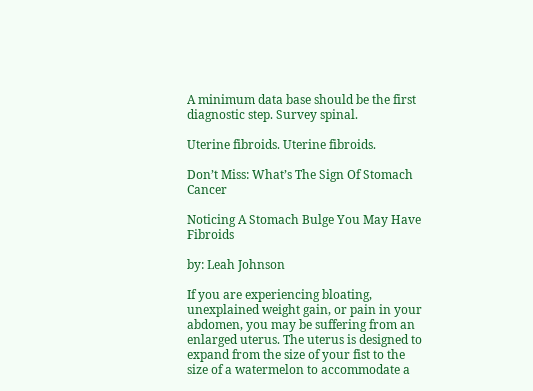A minimum data base should be the first diagnostic step. Survey spinal.

Uterine fibroids. Uterine fibroids.

Don’t Miss: What’s The Sign Of Stomach Cancer

Noticing A Stomach Bulge You May Have Fibroids

by: Leah Johnson

If you are experiencing bloating, unexplained weight gain, or pain in your abdomen, you may be suffering from an enlarged uterus. The uterus is designed to expand from the size of your fist to the size of a watermelon to accommodate a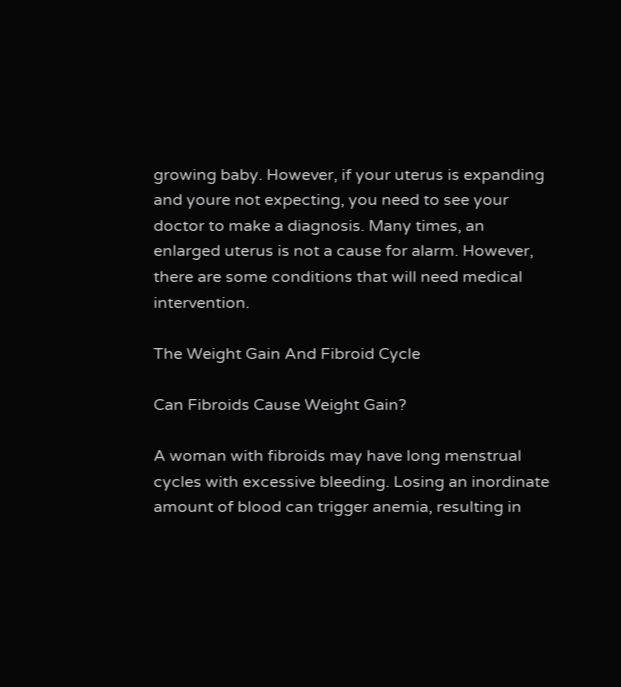growing baby. However, if your uterus is expanding and youre not expecting, you need to see your doctor to make a diagnosis. Many times, an enlarged uterus is not a cause for alarm. However, there are some conditions that will need medical intervention.

The Weight Gain And Fibroid Cycle

Can Fibroids Cause Weight Gain?

A woman with fibroids may have long menstrual cycles with excessive bleeding. Losing an inordinate amount of blood can trigger anemia, resulting in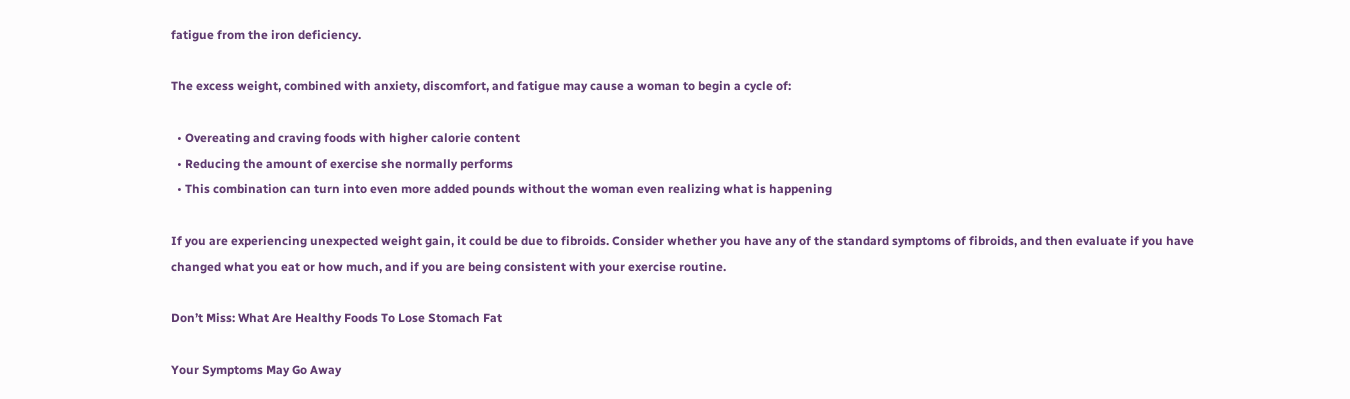fatigue from the iron deficiency.

The excess weight, combined with anxiety, discomfort, and fatigue may cause a woman to begin a cycle of:

  • Overeating and craving foods with higher calorie content
  • Reducing the amount of exercise she normally performs
  • This combination can turn into even more added pounds without the woman even realizing what is happening

If you are experiencing unexpected weight gain, it could be due to fibroids. Consider whether you have any of the standard symptoms of fibroids, and then evaluate if you have changed what you eat or how much, and if you are being consistent with your exercise routine.

Don’t Miss: What Are Healthy Foods To Lose Stomach Fat

Your Symptoms May Go Away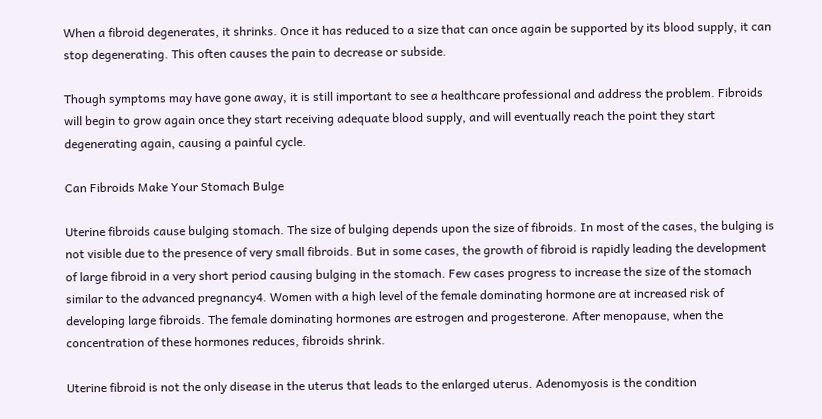When a fibroid degenerates, it shrinks. Once it has reduced to a size that can once again be supported by its blood supply, it can stop degenerating. This often causes the pain to decrease or subside.

Though symptoms may have gone away, it is still important to see a healthcare professional and address the problem. Fibroids will begin to grow again once they start receiving adequate blood supply, and will eventually reach the point they start degenerating again, causing a painful cycle.

Can Fibroids Make Your Stomach Bulge

Uterine fibroids cause bulging stomach. The size of bulging depends upon the size of fibroids. In most of the cases, the bulging is not visible due to the presence of very small fibroids. But in some cases, the growth of fibroid is rapidly leading the development of large fibroid in a very short period causing bulging in the stomach. Few cases progress to increase the size of the stomach similar to the advanced pregnancy4. Women with a high level of the female dominating hormone are at increased risk of developing large fibroids. The female dominating hormones are estrogen and progesterone. After menopause, when the concentration of these hormones reduces, fibroids shrink.

Uterine fibroid is not the only disease in the uterus that leads to the enlarged uterus. Adenomyosis is the condition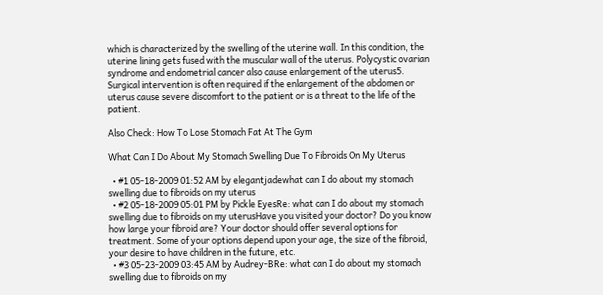which is characterized by the swelling of the uterine wall. In this condition, the uterine lining gets fused with the muscular wall of the uterus. Polycystic ovarian syndrome and endometrial cancer also cause enlargement of the uterus5. Surgical intervention is often required if the enlargement of the abdomen or uterus cause severe discomfort to the patient or is a threat to the life of the patient.

Also Check: How To Lose Stomach Fat At The Gym

What Can I Do About My Stomach Swelling Due To Fibroids On My Uterus

  • #1 05-18-2009 01:52 AM by elegantjadewhat can I do about my stomach swelling due to fibroids on my uterus
  • #2 05-18-2009 05:01 PM by Pickle EyesRe: what can I do about my stomach swelling due to fibroids on my uterusHave you visited your doctor? Do you know how large your fibroid are? Your doctor should offer several options for treatment. Some of your options depend upon your age, the size of the fibroid, your desire to have children in the future, etc.
  • #3 05-23-2009 03:45 AM by Audrey-BRe: what can I do about my stomach swelling due to fibroids on my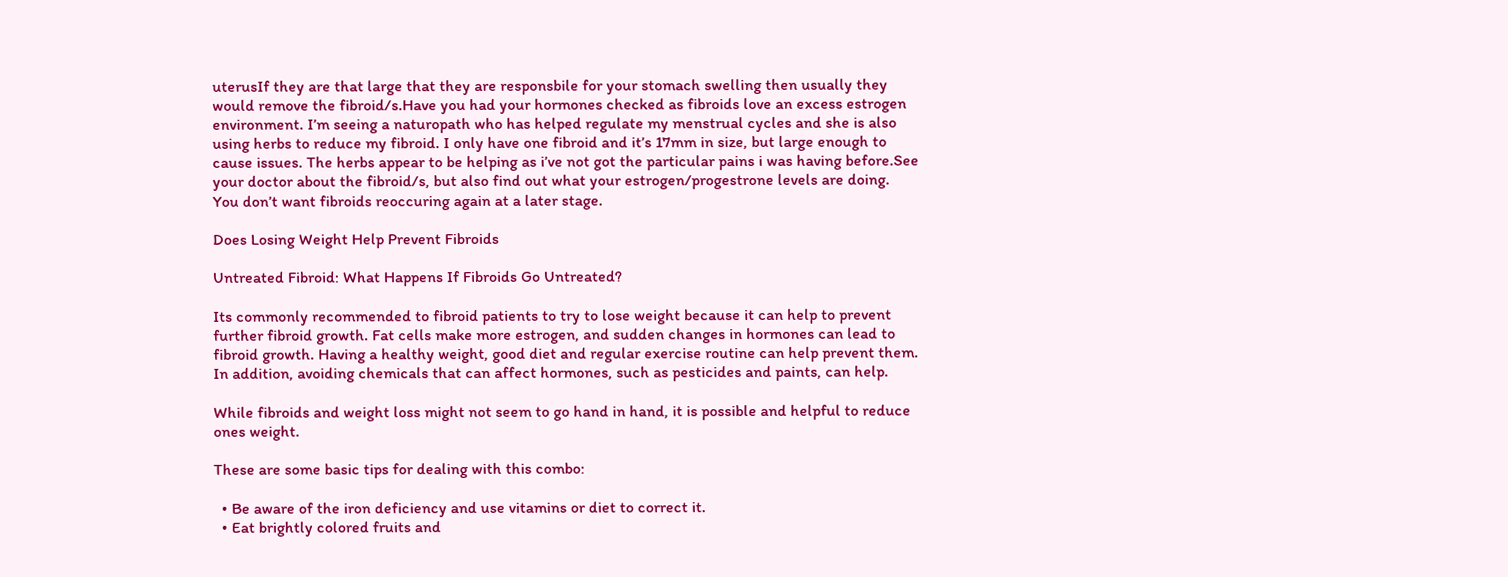uterusIf they are that large that they are responsbile for your stomach swelling then usually they would remove the fibroid/s.Have you had your hormones checked as fibroids love an excess estrogen environment. I’m seeing a naturopath who has helped regulate my menstrual cycles and she is also using herbs to reduce my fibroid. I only have one fibroid and it’s 17mm in size, but large enough to cause issues. The herbs appear to be helping as i’ve not got the particular pains i was having before.See your doctor about the fibroid/s, but also find out what your estrogen/progestrone levels are doing. You don’t want fibroids reoccuring again at a later stage.

Does Losing Weight Help Prevent Fibroids

Untreated Fibroid: What Happens If Fibroids Go Untreated?

Its commonly recommended to fibroid patients to try to lose weight because it can help to prevent further fibroid growth. Fat cells make more estrogen, and sudden changes in hormones can lead to fibroid growth. Having a healthy weight, good diet and regular exercise routine can help prevent them. In addition, avoiding chemicals that can affect hormones, such as pesticides and paints, can help.

While fibroids and weight loss might not seem to go hand in hand, it is possible and helpful to reduce ones weight.

These are some basic tips for dealing with this combo:

  • Be aware of the iron deficiency and use vitamins or diet to correct it.
  • Eat brightly colored fruits and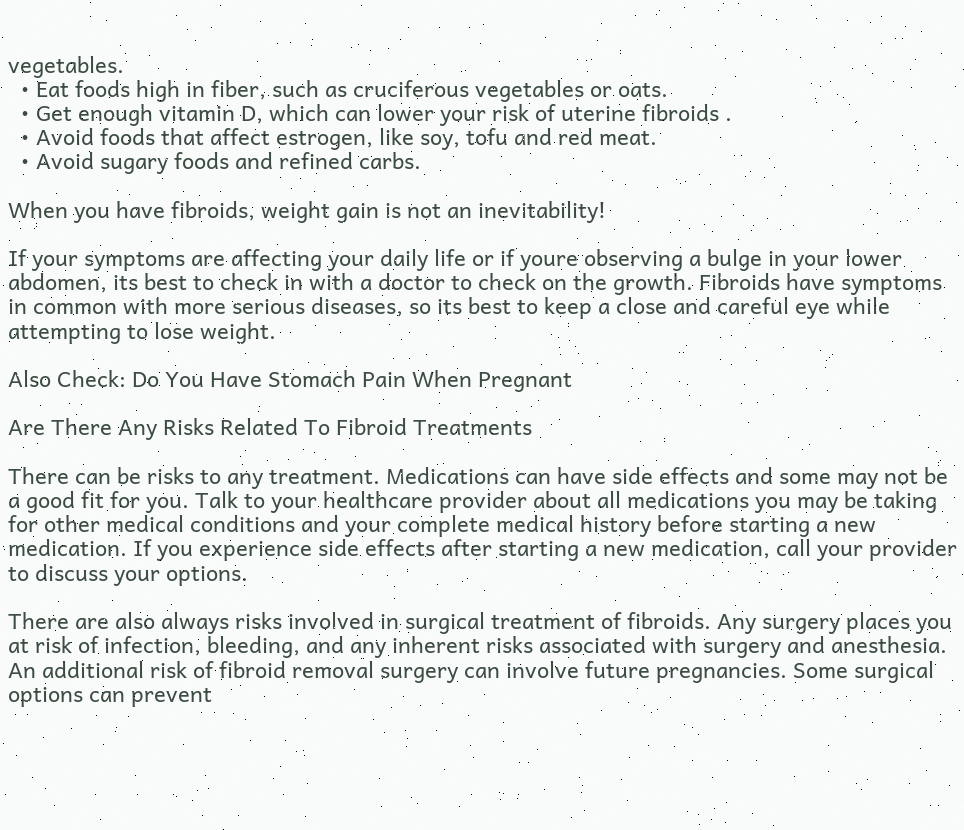vegetables.
  • Eat foods high in fiber, such as cruciferous vegetables or oats.
  • Get enough vitamin D, which can lower your risk of uterine fibroids .
  • Avoid foods that affect estrogen, like soy, tofu and red meat.
  • Avoid sugary foods and refined carbs.

When you have fibroids, weight gain is not an inevitability!

If your symptoms are affecting your daily life or if youre observing a bulge in your lower abdomen, its best to check in with a doctor to check on the growth. Fibroids have symptoms in common with more serious diseases, so its best to keep a close and careful eye while attempting to lose weight.

Also Check: Do You Have Stomach Pain When Pregnant

Are There Any Risks Related To Fibroid Treatments

There can be risks to any treatment. Medications can have side effects and some may not be a good fit for you. Talk to your healthcare provider about all medications you may be taking for other medical conditions and your complete medical history before starting a new medication. If you experience side effects after starting a new medication, call your provider to discuss your options.

There are also always risks involved in surgical treatment of fibroids. Any surgery places you at risk of infection, bleeding, and any inherent risks associated with surgery and anesthesia. An additional risk of fibroid removal surgery can involve future pregnancies. Some surgical options can prevent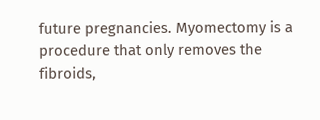future pregnancies. Myomectomy is a procedure that only removes the fibroids,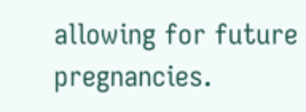allowing for future pregnancies.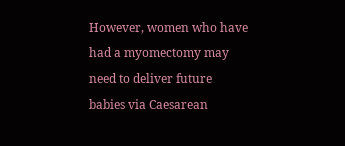However, women who have had a myomectomy may need to deliver future babies via Caesarean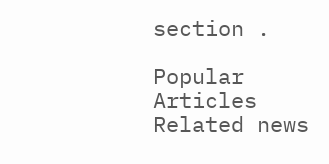section .

Popular Articles
Related news